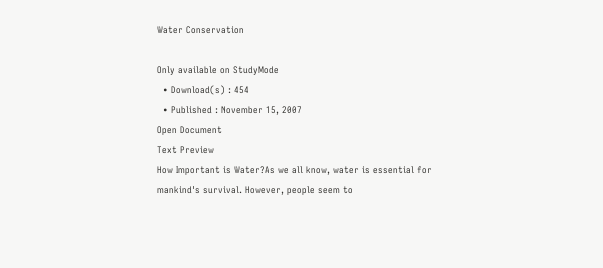Water Conservation

Only available on StudyMode
  • Download(s) : 454
  • Published : November 15, 2007
Open Document
Text Preview
How Important is Water?As we all know, water is essential for mankind's survival. However, people seem to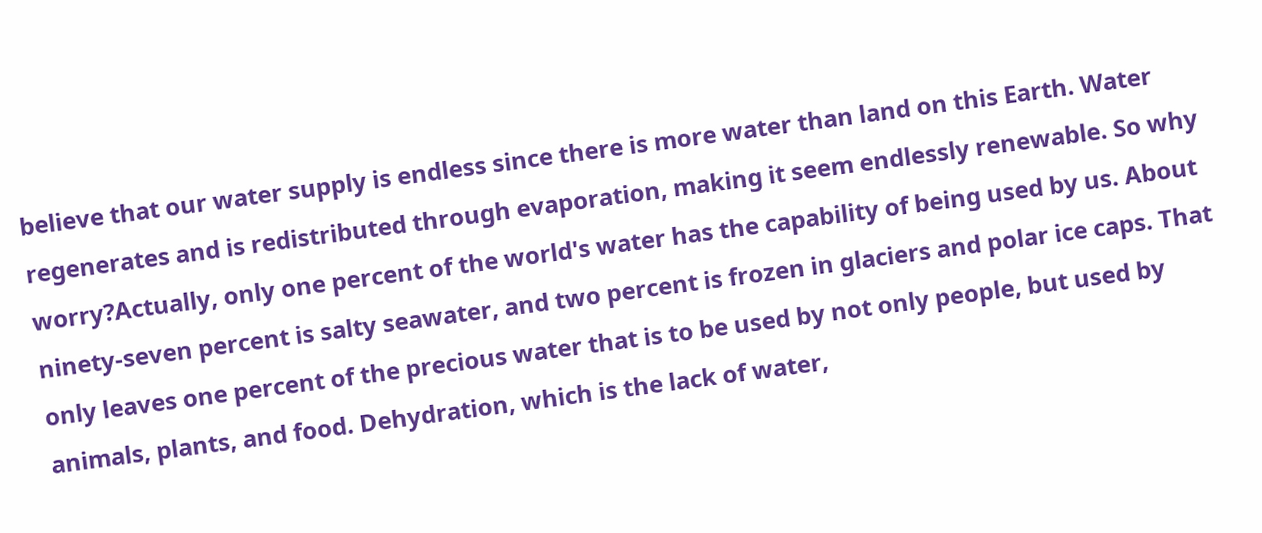believe that our water supply is endless since there is more water than land on this Earth. Water regenerates and is redistributed through evaporation, making it seem endlessly renewable. So why worry?Actually, only one percent of the world's water has the capability of being used by us. About ninety-seven percent is salty seawater, and two percent is frozen in glaciers and polar ice caps. That only leaves one percent of the precious water that is to be used by not only people, but used by animals, plants, and food. Dehydration, which is the lack of water,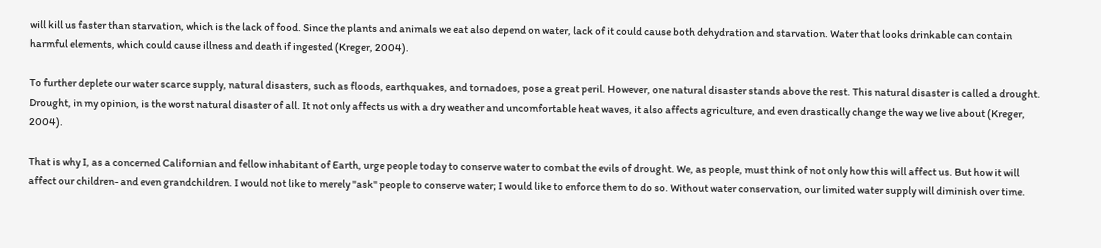will kill us faster than starvation, which is the lack of food. Since the plants and animals we eat also depend on water, lack of it could cause both dehydration and starvation. Water that looks drinkable can contain harmful elements, which could cause illness and death if ingested (Kreger, 2004).

To further deplete our water scarce supply, natural disasters, such as floods, earthquakes, and tornadoes, pose a great peril. However, one natural disaster stands above the rest. This natural disaster is called a drought. Drought, in my opinion, is the worst natural disaster of all. It not only affects us with a dry weather and uncomfortable heat waves, it also affects agriculture, and even drastically change the way we live about (Kreger, 2004).

That is why I, as a concerned Californian and fellow inhabitant of Earth, urge people today to conserve water to combat the evils of drought. We, as people, must think of not only how this will affect us. But how it will affect our children- and even grandchildren. I would not like to merely "ask" people to conserve water; I would like to enforce them to do so. Without water conservation, our limited water supply will diminish over time.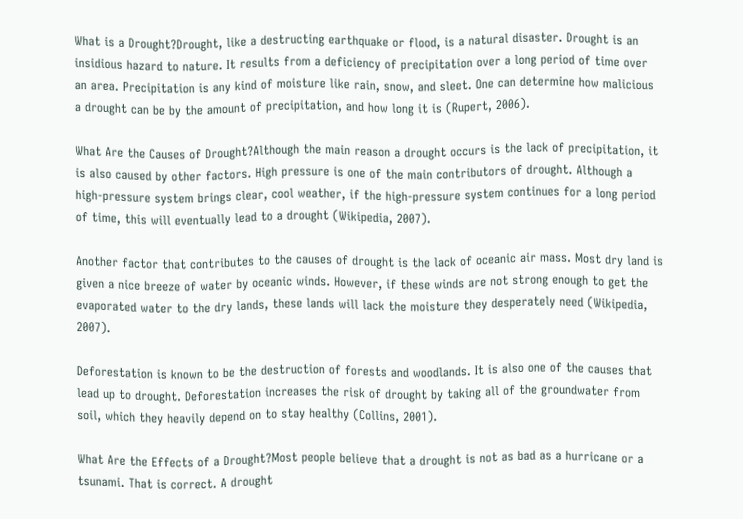What is a Drought?Drought, like a destructing earthquake or flood, is a natural disaster. Drought is an insidious hazard to nature. It results from a deficiency of precipitation over a long period of time over an area. Precipitation is any kind of moisture like rain, snow, and sleet. One can determine how malicious a drought can be by the amount of precipitation, and how long it is (Rupert, 2006).

What Are the Causes of Drought?Although the main reason a drought occurs is the lack of precipitation, it is also caused by other factors. High pressure is one of the main contributors of drought. Although a high-pressure system brings clear, cool weather, if the high-pressure system continues for a long period of time, this will eventually lead to a drought (Wikipedia, 2007).

Another factor that contributes to the causes of drought is the lack of oceanic air mass. Most dry land is given a nice breeze of water by oceanic winds. However, if these winds are not strong enough to get the evaporated water to the dry lands, these lands will lack the moisture they desperately need (Wikipedia, 2007).

Deforestation is known to be the destruction of forests and woodlands. It is also one of the causes that lead up to drought. Deforestation increases the risk of drought by taking all of the groundwater from soil, which they heavily depend on to stay healthy (Collins, 2001).

What Are the Effects of a Drought?Most people believe that a drought is not as bad as a hurricane or a tsunami. That is correct. A drought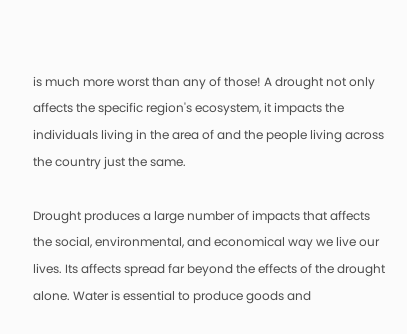is much more worst than any of those! A drought not only affects the specific region's ecosystem, it impacts the individuals living in the area of and the people living across the country just the same.

Drought produces a large number of impacts that affects the social, environmental, and economical way we live our lives. Its affects spread far beyond the effects of the drought alone. Water is essential to produce goods and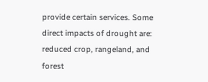provide certain services. Some direct impacts of drought are: reduced crop, rangeland, and forest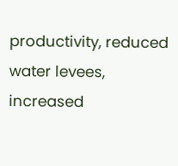productivity, reduced water levees, increased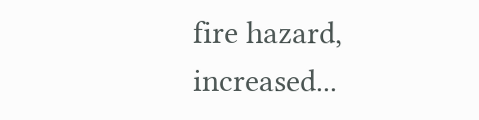fire hazard, increased...